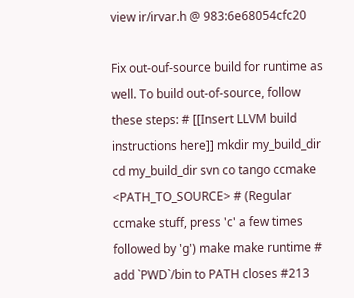view ir/irvar.h @ 983:6e68054cfc20

Fix out-ouf-source build for runtime as well. To build out-of-source, follow these steps: # [[Insert LLVM build instructions here]] mkdir my_build_dir cd my_build_dir svn co tango ccmake <PATH_TO_SOURCE> # (Regular ccmake stuff, press 'c' a few times followed by 'g') make make runtime # add `PWD`/bin to PATH closes #213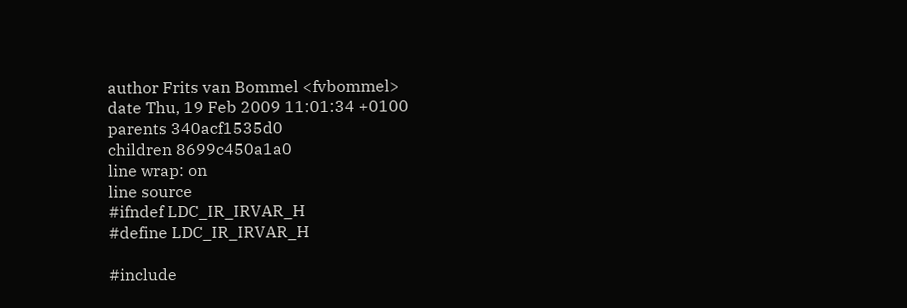author Frits van Bommel <fvbommel>
date Thu, 19 Feb 2009 11:01:34 +0100
parents 340acf1535d0
children 8699c450a1a0
line wrap: on
line source
#ifndef LDC_IR_IRVAR_H
#define LDC_IR_IRVAR_H

#include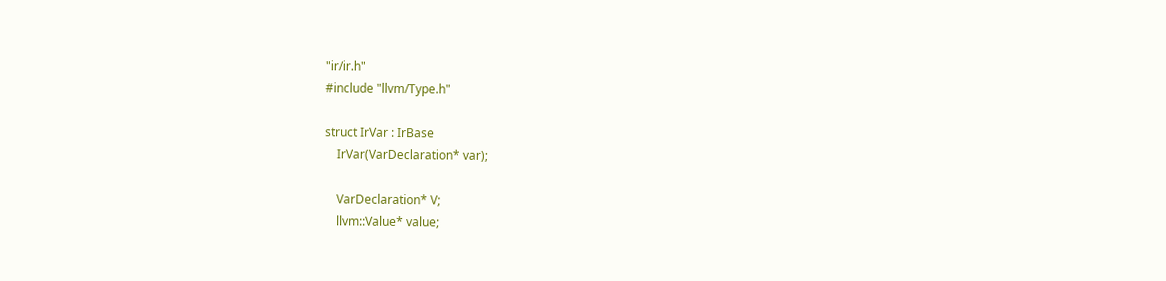"ir/ir.h"
#include "llvm/Type.h"

struct IrVar : IrBase
    IrVar(VarDeclaration* var);

    VarDeclaration* V;
    llvm::Value* value;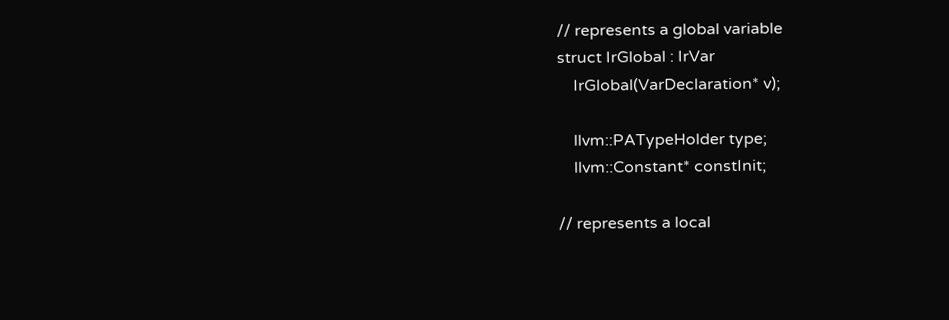// represents a global variable
struct IrGlobal : IrVar
    IrGlobal(VarDeclaration* v);

    llvm::PATypeHolder type;
    llvm::Constant* constInit;

// represents a local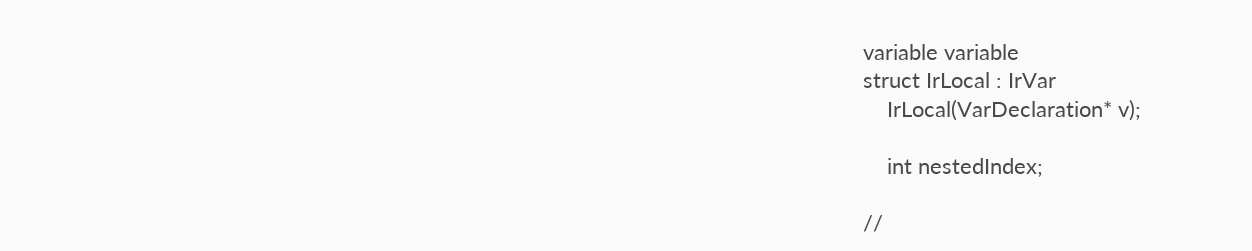variable variable
struct IrLocal : IrVar
    IrLocal(VarDeclaration* v);

    int nestedIndex;

//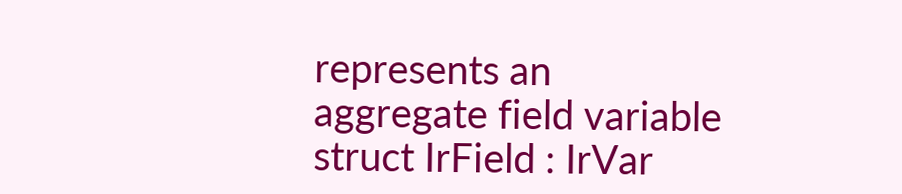represents an aggregate field variable
struct IrField : IrVar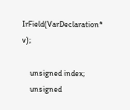IrField(VarDeclaration* v);

    unsigned index;
    unsigned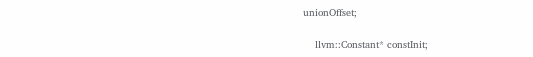unionOffset;

    llvm::Constant* constInit;